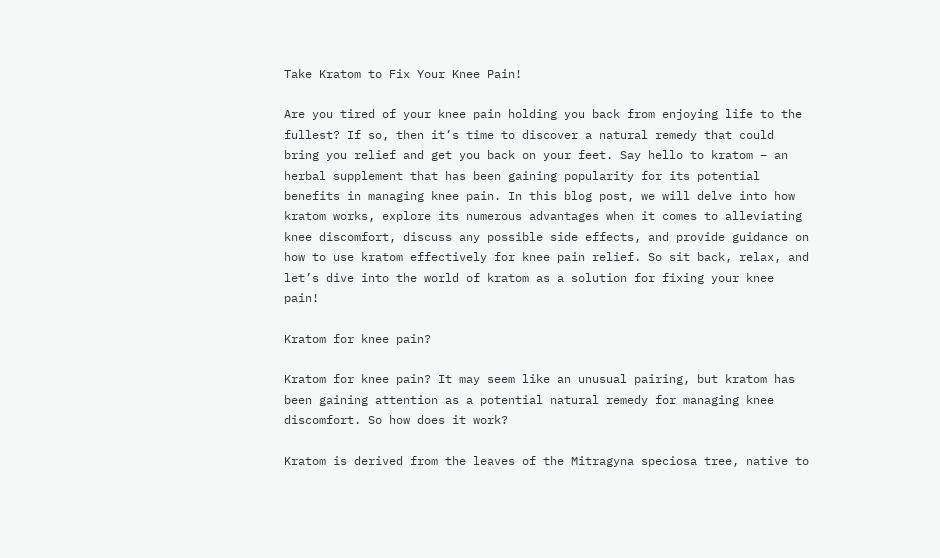Take Kratom to Fix Your Knee Pain!

Are you tired of your knee pain holding you back from enjoying life to the fullest? If so, then it’s time to discover a natural remedy that could bring you relief and get you back on your feet. Say hello to kratom – an herbal supplement that has been gaining popularity for its potential benefits in managing knee pain. In this blog post, we will delve into how kratom works, explore its numerous advantages when it comes to alleviating knee discomfort, discuss any possible side effects, and provide guidance on how to use kratom effectively for knee pain relief. So sit back, relax, and let’s dive into the world of kratom as a solution for fixing your knee pain!

Kratom for knee pain?

Kratom for knee pain? It may seem like an unusual pairing, but kratom has been gaining attention as a potential natural remedy for managing knee discomfort. So how does it work?

Kratom is derived from the leaves of the Mitragyna speciosa tree, native to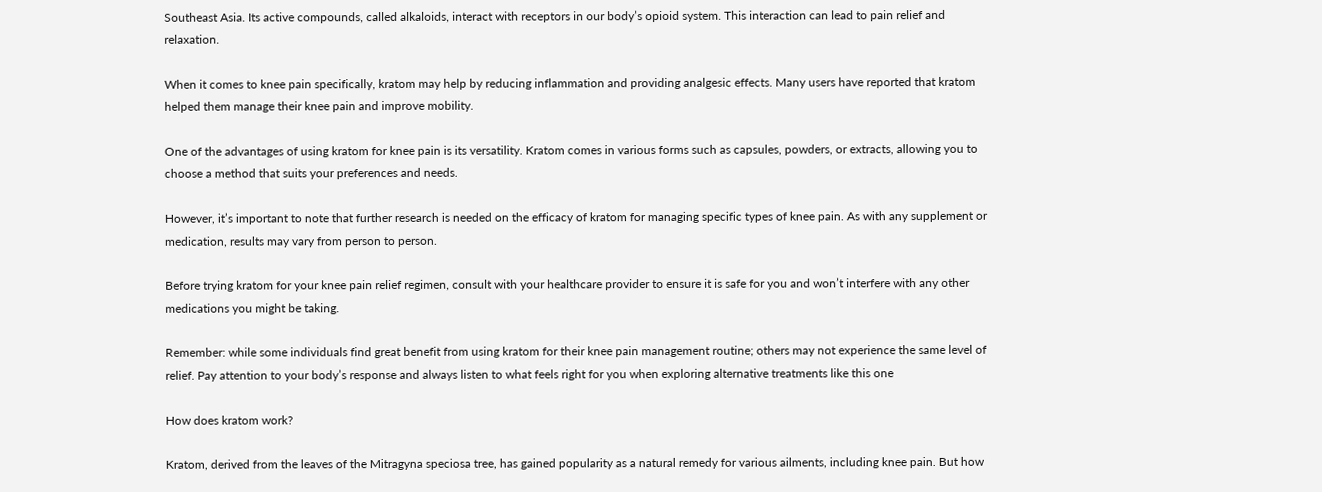Southeast Asia. Its active compounds, called alkaloids, interact with receptors in our body’s opioid system. This interaction can lead to pain relief and relaxation.

When it comes to knee pain specifically, kratom may help by reducing inflammation and providing analgesic effects. Many users have reported that kratom helped them manage their knee pain and improve mobility.

One of the advantages of using kratom for knee pain is its versatility. Kratom comes in various forms such as capsules, powders, or extracts, allowing you to choose a method that suits your preferences and needs.

However, it’s important to note that further research is needed on the efficacy of kratom for managing specific types of knee pain. As with any supplement or medication, results may vary from person to person.

Before trying kratom for your knee pain relief regimen, consult with your healthcare provider to ensure it is safe for you and won’t interfere with any other medications you might be taking.

Remember: while some individuals find great benefit from using kratom for their knee pain management routine; others may not experience the same level of relief. Pay attention to your body’s response and always listen to what feels right for you when exploring alternative treatments like this one

How does kratom work?

Kratom, derived from the leaves of the Mitragyna speciosa tree, has gained popularity as a natural remedy for various ailments, including knee pain. But how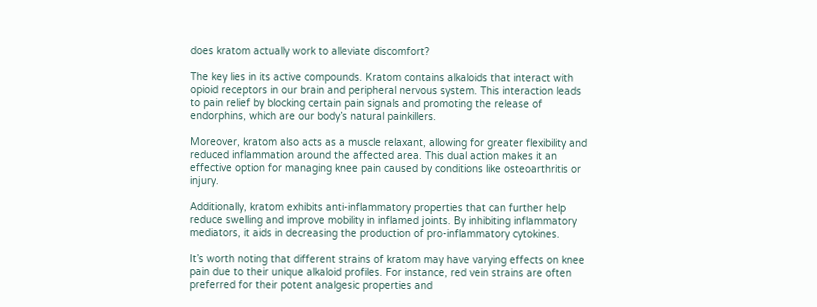does kratom actually work to alleviate discomfort?

The key lies in its active compounds. Kratom contains alkaloids that interact with opioid receptors in our brain and peripheral nervous system. This interaction leads to pain relief by blocking certain pain signals and promoting the release of endorphins, which are our body’s natural painkillers.

Moreover, kratom also acts as a muscle relaxant, allowing for greater flexibility and reduced inflammation around the affected area. This dual action makes it an effective option for managing knee pain caused by conditions like osteoarthritis or injury.

Additionally, kratom exhibits anti-inflammatory properties that can further help reduce swelling and improve mobility in inflamed joints. By inhibiting inflammatory mediators, it aids in decreasing the production of pro-inflammatory cytokines.

It’s worth noting that different strains of kratom may have varying effects on knee pain due to their unique alkaloid profiles. For instance, red vein strains are often preferred for their potent analgesic properties and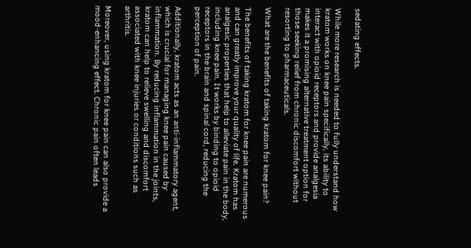sedating effects.

While more research is needed to fully understand how kratom works on knee pain specifically, its ability to interact with opioid receptors and provide analgesia makes it a promising alternative treatment option for those seeking relief from chronic discomfort without resorting to pharmaceuticals.

What are the benefits of taking kratom for knee pain?

The benefits of taking kratom for knee pain are numerous and can greatly improve your quality of life. Kratom has analgesic properties that help to alleviate pain in the body, including knee pain. It works by binding to opioid receptors in the brain and spinal cord, reducing the perception of pain.

Additionally, kratom acts as an anti-inflammatory agent, which is crucial for managing knee pain caused by inflammation. By reducing inflammation in the joints, kratom can help to relieve swelling and discomfort associated with knee injuries or conditions such as arthritis.

Moreover, using kratom for knee pain can also provide a mood-enhancing effect. Chronic pain often leads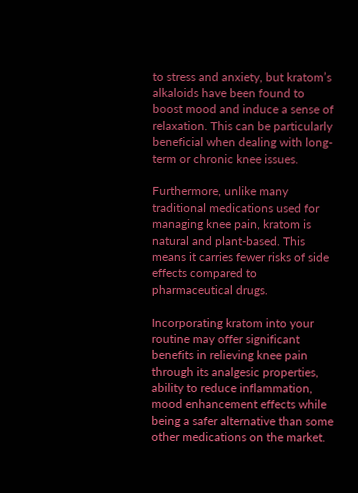to stress and anxiety, but kratom’s alkaloids have been found to boost mood and induce a sense of relaxation. This can be particularly beneficial when dealing with long-term or chronic knee issues.

Furthermore, unlike many traditional medications used for managing knee pain, kratom is natural and plant-based. This means it carries fewer risks of side effects compared to pharmaceutical drugs.

Incorporating kratom into your routine may offer significant benefits in relieving knee pain through its analgesic properties, ability to reduce inflammation, mood enhancement effects while being a safer alternative than some other medications on the market.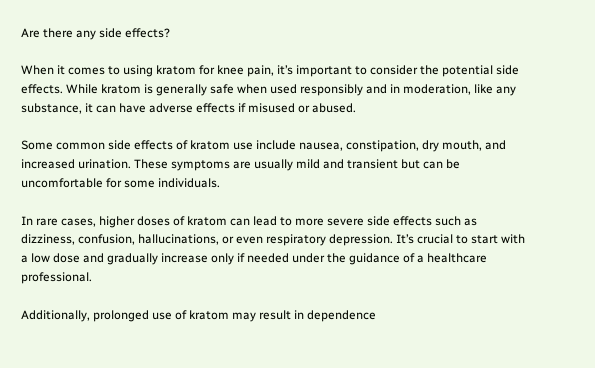Are there any side effects?

When it comes to using kratom for knee pain, it’s important to consider the potential side effects. While kratom is generally safe when used responsibly and in moderation, like any substance, it can have adverse effects if misused or abused.

Some common side effects of kratom use include nausea, constipation, dry mouth, and increased urination. These symptoms are usually mild and transient but can be uncomfortable for some individuals.

In rare cases, higher doses of kratom can lead to more severe side effects such as dizziness, confusion, hallucinations, or even respiratory depression. It’s crucial to start with a low dose and gradually increase only if needed under the guidance of a healthcare professional.

Additionally, prolonged use of kratom may result in dependence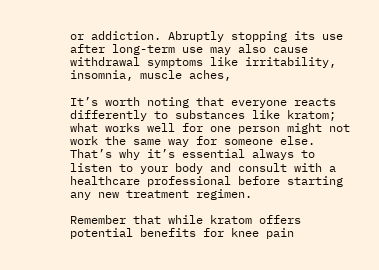or addiction. Abruptly stopping its use after long-term use may also cause withdrawal symptoms like irritability, insomnia, muscle aches,

It’s worth noting that everyone reacts differently to substances like kratom; what works well for one person might not work the same way for someone else. That’s why it’s essential always to listen to your body and consult with a healthcare professional before starting any new treatment regimen.

Remember that while kratom offers potential benefits for knee pain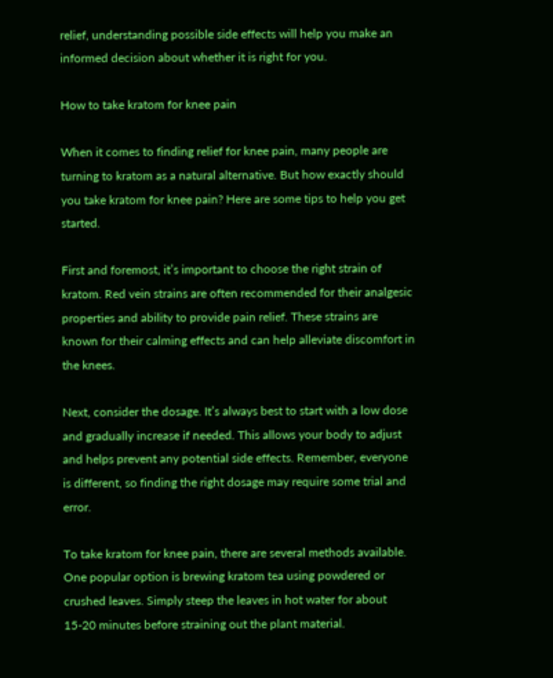relief, understanding possible side effects will help you make an informed decision about whether it is right for you.

How to take kratom for knee pain

When it comes to finding relief for knee pain, many people are turning to kratom as a natural alternative. But how exactly should you take kratom for knee pain? Here are some tips to help you get started.

First and foremost, it’s important to choose the right strain of kratom. Red vein strains are often recommended for their analgesic properties and ability to provide pain relief. These strains are known for their calming effects and can help alleviate discomfort in the knees.

Next, consider the dosage. It’s always best to start with a low dose and gradually increase if needed. This allows your body to adjust and helps prevent any potential side effects. Remember, everyone is different, so finding the right dosage may require some trial and error.

To take kratom for knee pain, there are several methods available. One popular option is brewing kratom tea using powdered or crushed leaves. Simply steep the leaves in hot water for about 15-20 minutes before straining out the plant material.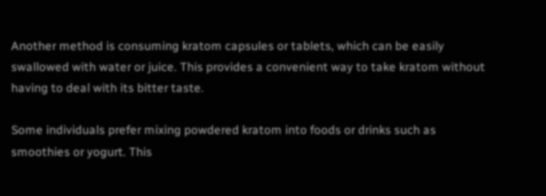Another method is consuming kratom capsules or tablets, which can be easily swallowed with water or juice. This provides a convenient way to take kratom without having to deal with its bitter taste.

Some individuals prefer mixing powdered kratom into foods or drinks such as smoothies or yogurt. This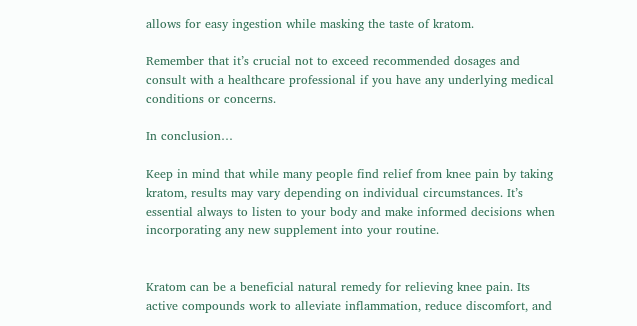allows for easy ingestion while masking the taste of kratom.

Remember that it’s crucial not to exceed recommended dosages and consult with a healthcare professional if you have any underlying medical conditions or concerns.

In conclusion…

Keep in mind that while many people find relief from knee pain by taking kratom, results may vary depending on individual circumstances. It’s essential always to listen to your body and make informed decisions when incorporating any new supplement into your routine.


Kratom can be a beneficial natural remedy for relieving knee pain. Its active compounds work to alleviate inflammation, reduce discomfort, and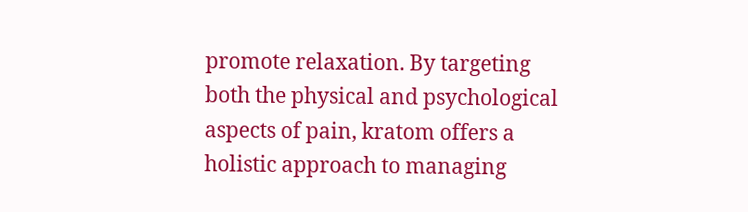promote relaxation. By targeting both the physical and psychological aspects of pain, kratom offers a holistic approach to managing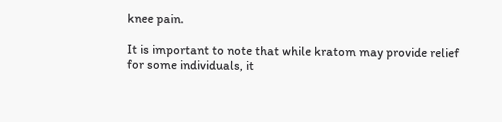knee pain.

It is important to note that while kratom may provide relief for some individuals, it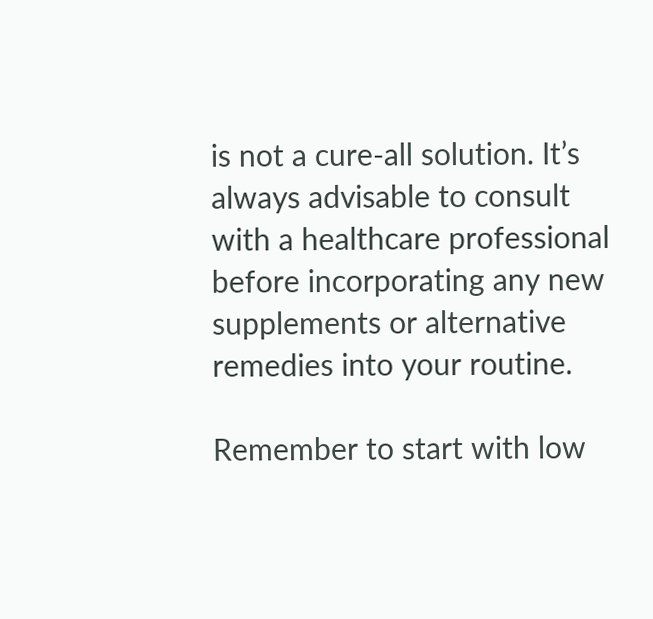is not a cure-all solution. It’s always advisable to consult with a healthcare professional before incorporating any new supplements or alternative remedies into your routine.

Remember to start with low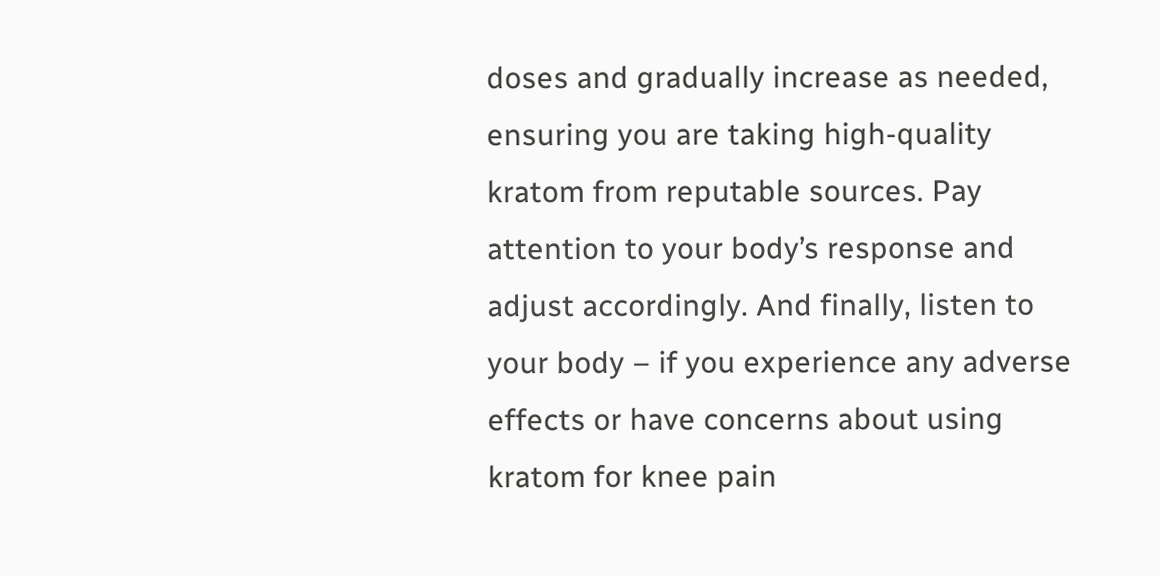doses and gradually increase as needed, ensuring you are taking high-quality kratom from reputable sources. Pay attention to your body’s response and adjust accordingly. And finally, listen to your body – if you experience any adverse effects or have concerns about using kratom for knee pain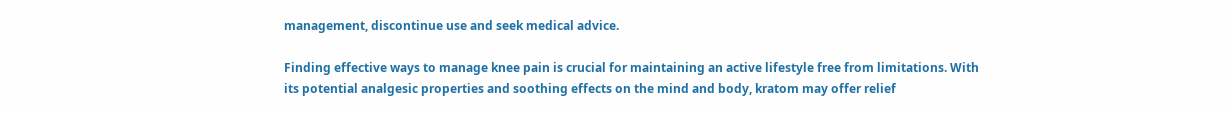management, discontinue use and seek medical advice.

Finding effective ways to manage knee pain is crucial for maintaining an active lifestyle free from limitations. With its potential analgesic properties and soothing effects on the mind and body, kratom may offer relief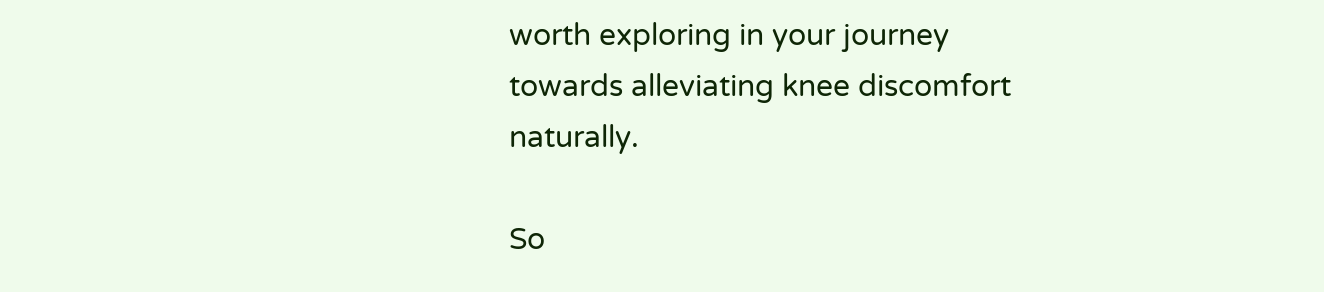worth exploring in your journey towards alleviating knee discomfort naturally.

So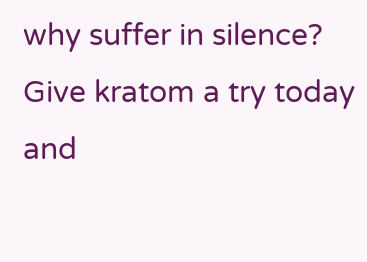why suffer in silence? Give kratom a try today and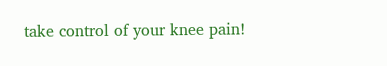take control of your knee pain!